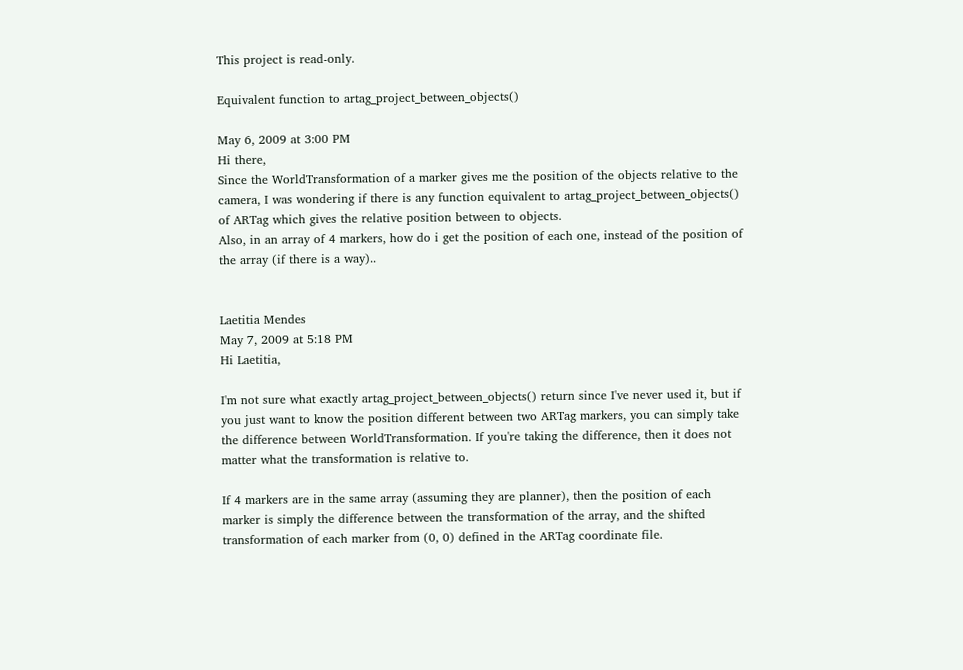This project is read-only.

Equivalent function to artag_project_between_objects()

May 6, 2009 at 3:00 PM
Hi there,
Since the WorldTransformation of a marker gives me the position of the objects relative to the camera, I was wondering if there is any function equivalent to artag_project_between_objects() of ARTag which gives the relative position between to objects.
Also, in an array of 4 markers, how do i get the position of each one, instead of the position of the array (if there is a way)..


Laetitia Mendes
May 7, 2009 at 5:18 PM
Hi Laetitia,

I'm not sure what exactly artag_project_between_objects() return since I've never used it, but if you just want to know the position different between two ARTag markers, you can simply take the difference between WorldTransformation. If you're taking the difference, then it does not matter what the transformation is relative to.

If 4 markers are in the same array (assuming they are planner), then the position of each marker is simply the difference between the transformation of the array, and the shifted transformation of each marker from (0, 0) defined in the ARTag coordinate file.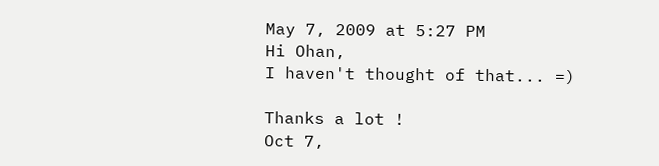May 7, 2009 at 5:27 PM
Hi Ohan,
I haven't thought of that... =)

Thanks a lot !
Oct 7,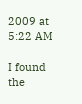2009 at 5:22 AM

I found the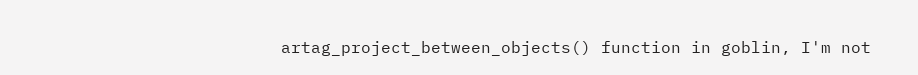artag_project_between_objects() function in goblin, I'm not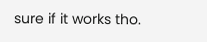sure if it works tho.